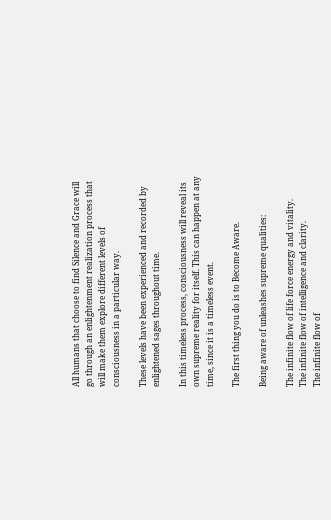All humans that choose to find Silence and Grace will go through an enlightenment realization process that will make them explore different levels of consciousness in a particular way.

These levels have been experienced and recorded by enlightened sages throughout time.

In this timeless process, consciousness will reveal its own supreme reality for itself. This can happen at any time, since it is a timeless event.

The first thing you do is to Become Aware.

Being aware of unleashes supreme qualities:

The infinite flow of life force energy and vitality.
The infinite flow of intelligence and clarity.
The infinite flow of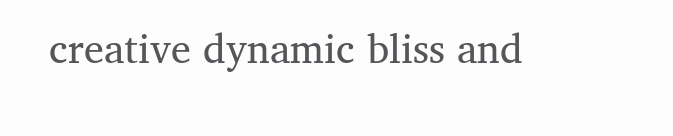creative dynamic bliss and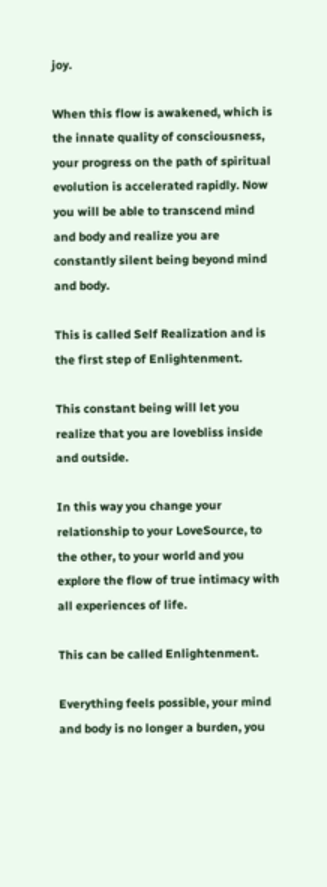joy.

When this flow is awakened, which is the innate quality of consciousness, your progress on the path of spiritual evolution is accelerated rapidly. Now you will be able to transcend mind and body and realize you are constantly silent being beyond mind and body.

This is called Self Realization and is the first step of Enlightenment.

This constant being will let you realize that you are lovebliss inside and outside.

In this way you change your relationship to your LoveSource, to the other, to your world and you explore the flow of true intimacy with all experiences of life.

This can be called Enlightenment.

Everything feels possible, your mind and body is no longer a burden, you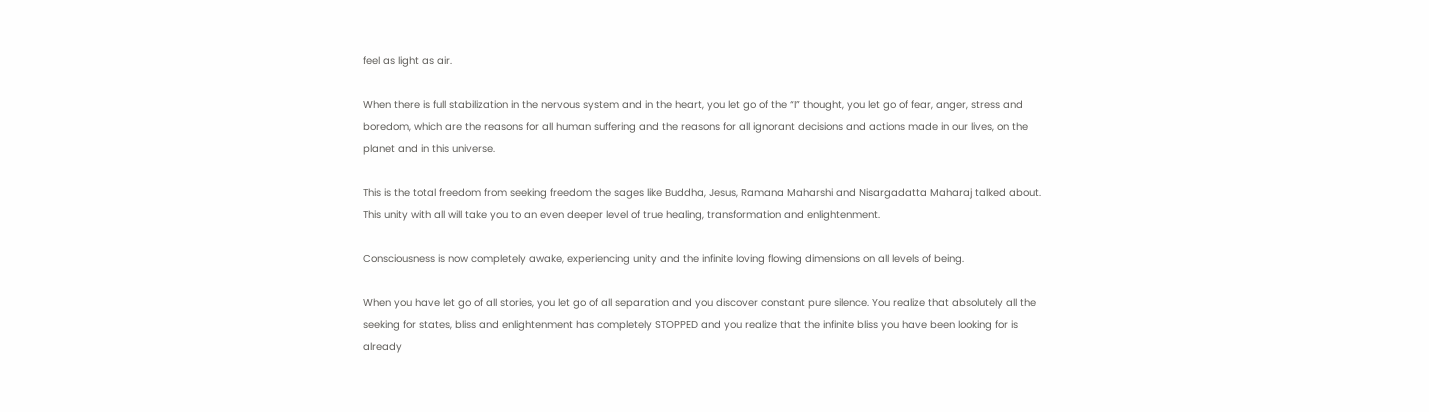feel as light as air.

When there is full stabilization in the nervous system and in the heart, you let go of the “I” thought, you let go of fear, anger, stress and boredom, which are the reasons for all human suffering and the reasons for all ignorant decisions and actions made in our lives, on the planet and in this universe.

This is the total freedom from seeking freedom the sages like Buddha, Jesus, Ramana Maharshi and Nisargadatta Maharaj talked about. This unity with all will take you to an even deeper level of true healing, transformation and enlightenment.

Consciousness is now completely awake, experiencing unity and the infinite loving flowing dimensions on all levels of being.

When you have let go of all stories, you let go of all separation and you discover constant pure silence. You realize that absolutely all the seeking for states, bliss and enlightenment has completely STOPPED and you realize that the infinite bliss you have been looking for is already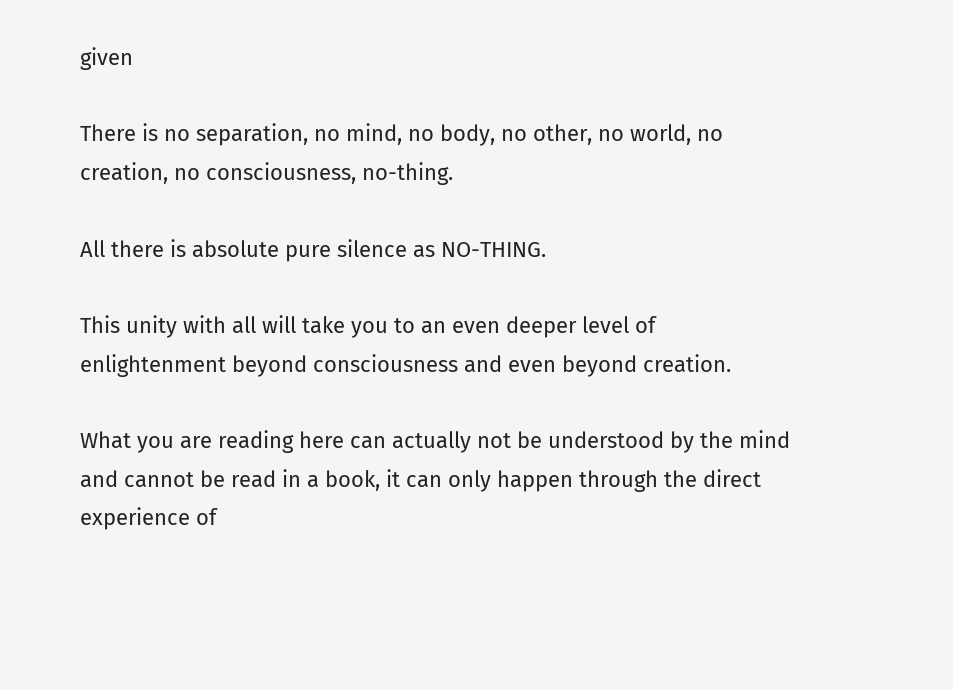given

There is no separation, no mind, no body, no other, no world, no creation, no consciousness, no-thing.

All there is absolute pure silence as NO-THING.

This unity with all will take you to an even deeper level of enlightenment beyond consciousness and even beyond creation.

What you are reading here can actually not be understood by the mind and cannot be read in a book, it can only happen through the direct experience of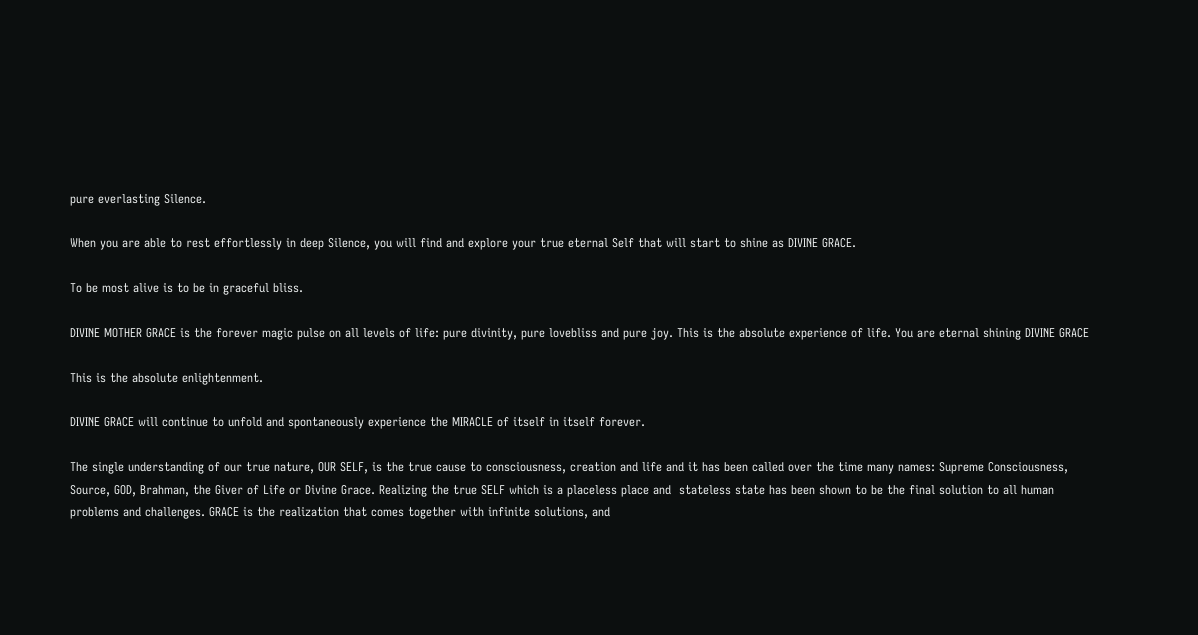pure everlasting Silence.

When you are able to rest effortlessly in deep Silence, you will find and explore your true eternal Self that will start to shine as DIVINE GRACE.

To be most alive is to be in graceful bliss.

DIVINE MOTHER GRACE is the forever magic pulse on all levels of life: pure divinity, pure lovebliss and pure joy. This is the absolute experience of life. You are eternal shining DIVINE GRACE

This is the absolute enlightenment.

DIVINE GRACE will continue to unfold and spontaneously experience the MIRACLE of itself in itself forever.

The single understanding of our true nature, OUR SELF, is the true cause to consciousness, creation and life and it has been called over the time many names: Supreme Consciousness, Source, GOD, Brahman, the Giver of Life or Divine Grace. Realizing the true SELF which is a placeless place and  stateless state has been shown to be the final solution to all human problems and challenges. GRACE is the realization that comes together with infinite solutions, and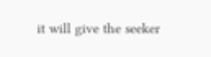it will give the seeker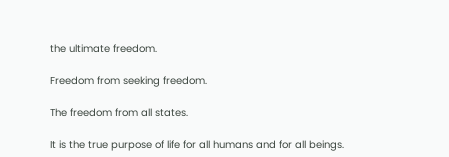the ultimate freedom.

Freedom from seeking freedom.

The freedom from all states.

It is the true purpose of life for all humans and for all beings.